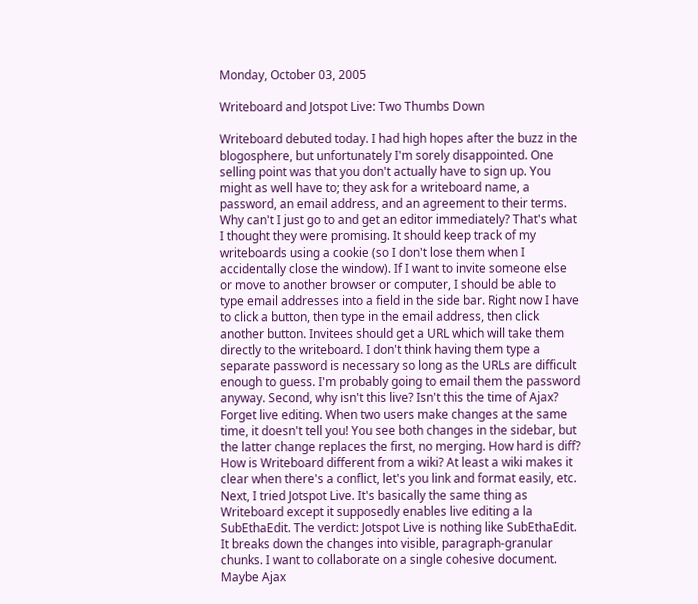Monday, October 03, 2005

Writeboard and Jotspot Live: Two Thumbs Down

Writeboard debuted today. I had high hopes after the buzz in the blogosphere, but unfortunately I'm sorely disappointed. One selling point was that you don't actually have to sign up. You might as well have to; they ask for a writeboard name, a password, an email address, and an agreement to their terms. Why can't I just go to and get an editor immediately? That's what I thought they were promising. It should keep track of my writeboards using a cookie (so I don't lose them when I accidentally close the window). If I want to invite someone else or move to another browser or computer, I should be able to type email addresses into a field in the side bar. Right now I have to click a button, then type in the email address, then click another button. Invitees should get a URL which will take them directly to the writeboard. I don't think having them type a separate password is necessary so long as the URLs are difficult enough to guess. I'm probably going to email them the password anyway. Second, why isn't this live? Isn't this the time of Ajax? Forget live editing. When two users make changes at the same time, it doesn't tell you! You see both changes in the sidebar, but the latter change replaces the first, no merging. How hard is diff? How is Writeboard different from a wiki? At least a wiki makes it clear when there's a conflict, let's you link and format easily, etc. Next, I tried Jotspot Live. It's basically the same thing as Writeboard except it supposedly enables live editing a la SubEthaEdit. The verdict: Jotspot Live is nothing like SubEthaEdit. It breaks down the changes into visible, paragraph-granular chunks. I want to collaborate on a single cohesive document. Maybe Ajax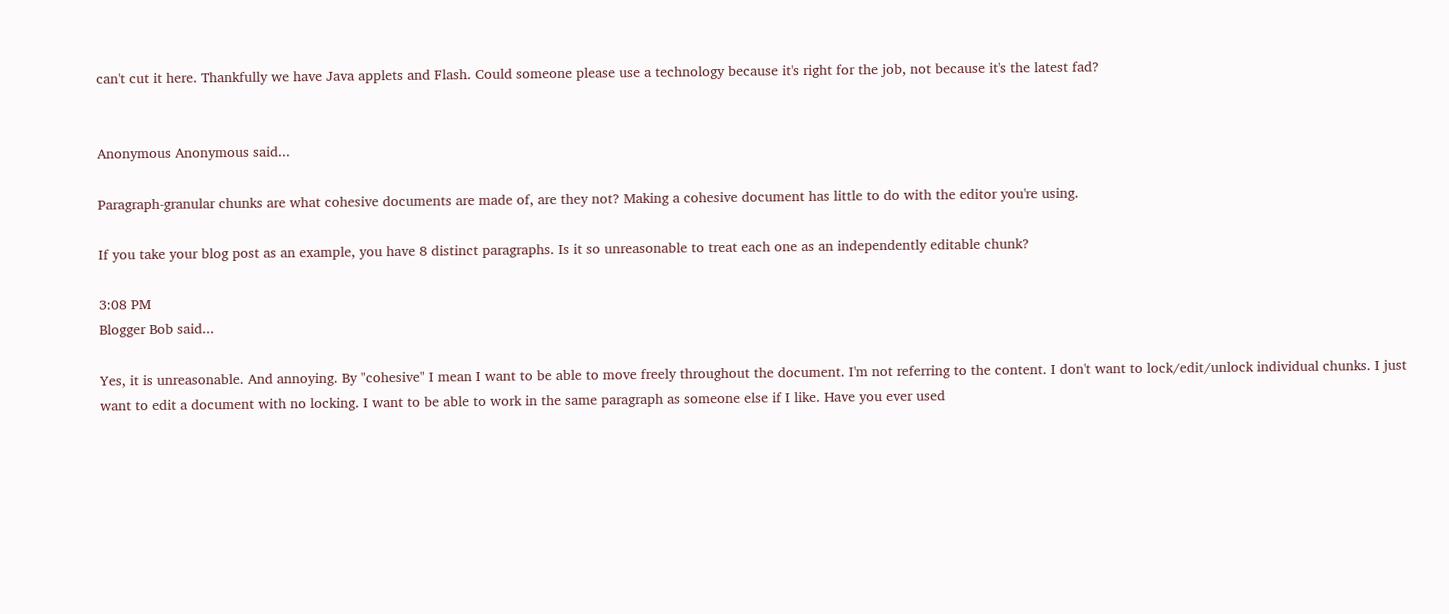can't cut it here. Thankfully we have Java applets and Flash. Could someone please use a technology because it's right for the job, not because it's the latest fad?


Anonymous Anonymous said...

Paragraph-granular chunks are what cohesive documents are made of, are they not? Making a cohesive document has little to do with the editor you're using.

If you take your blog post as an example, you have 8 distinct paragraphs. Is it so unreasonable to treat each one as an independently editable chunk?

3:08 PM
Blogger Bob said...

Yes, it is unreasonable. And annoying. By "cohesive" I mean I want to be able to move freely throughout the document. I'm not referring to the content. I don't want to lock/edit/unlock individual chunks. I just want to edit a document with no locking. I want to be able to work in the same paragraph as someone else if I like. Have you ever used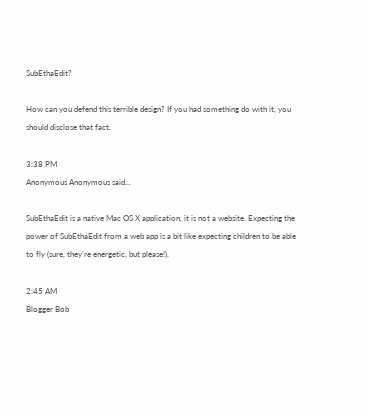SubEthaEdit?

How can you defend this terrible design? If you had something do with it, you should disclose that fact.

3:38 PM
Anonymous Anonymous said...

SubEthaEdit is a native Mac OS X application, it is not a website. Expecting the power of SubEthaEdit from a web app is a bit like expecting children to be able to fly (sure, they're energetic, but please!).

2:45 AM
Blogger Bob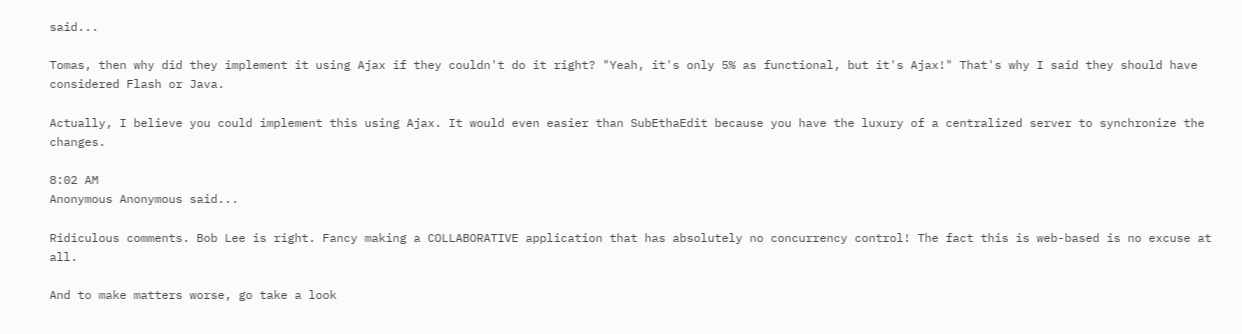said...

Tomas, then why did they implement it using Ajax if they couldn't do it right? "Yeah, it's only 5% as functional, but it's Ajax!" That's why I said they should have considered Flash or Java.

Actually, I believe you could implement this using Ajax. It would even easier than SubEthaEdit because you have the luxury of a centralized server to synchronize the changes.

8:02 AM
Anonymous Anonymous said...

Ridiculous comments. Bob Lee is right. Fancy making a COLLABORATIVE application that has absolutely no concurrency control! The fact this is web-based is no excuse at all.

And to make matters worse, go take a look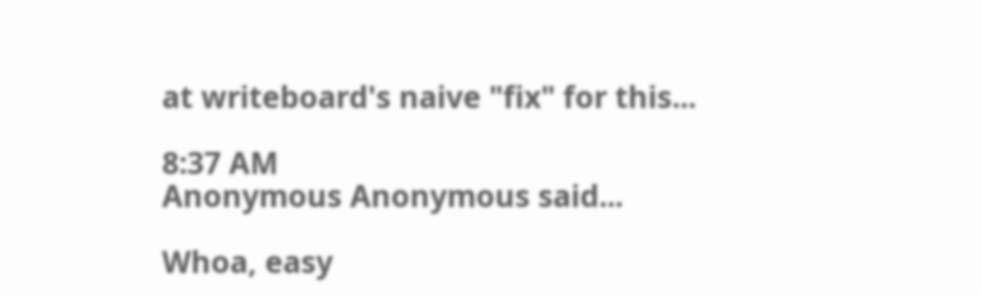at writeboard's naive "fix" for this...

8:37 AM
Anonymous Anonymous said...

Whoa, easy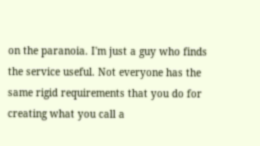on the paranoia. I'm just a guy who finds the service useful. Not everyone has the same rigid requirements that you do for creating what you call a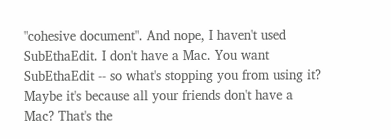"cohesive document". And nope, I haven't used SubEthaEdit. I don't have a Mac. You want SubEthaEdit -- so what's stopping you from using it? Maybe it's because all your friends don't have a Mac? That's the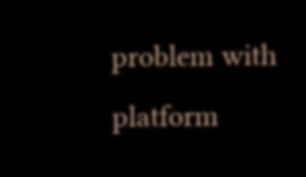problem with platform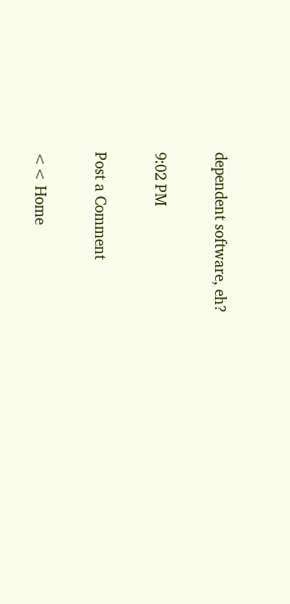dependent software, eh?

9:02 PM

Post a Comment

<< Home